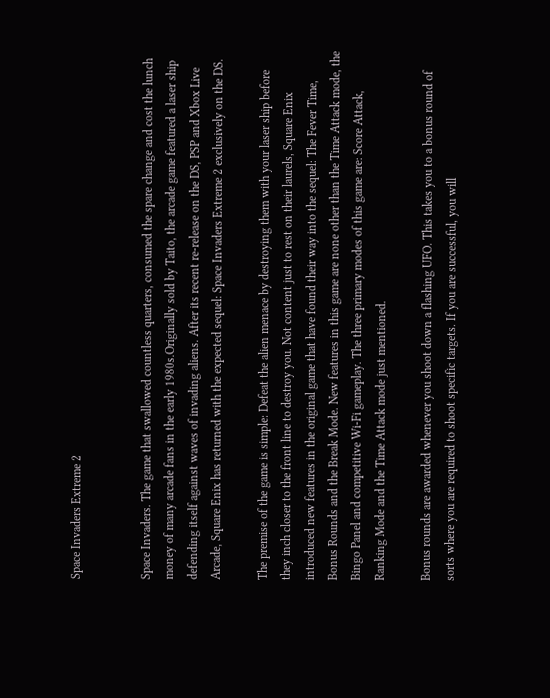Space Invaders Extreme 2


Space Invaders. The game that swallowed countless quarters, consumed the spare change and cost the lunch money of many arcade fans in the early 1980s.Originally sold by Taito, the arcade game featured a laser ship defending itself against waves of invading aliens. After its recent re-release on the DS, PSP and Xbox Live Arcade, Square Enix has returned with the expected sequel: Space Invaders Extreme 2 exclusively on the DS.

The premise of the game is simple: Defeat the alien menace by destroying them with your laser ship before they inch closer to the front line to destroy you. Not content just to rest on their laurels, Square Enix introduced new features in the original game that have found their way into the sequel: The Fever Time, Bonus Rounds and the Break Mode. New features in this game are none other than the Time Attack mode, the Bingo Panel and competitive Wi-Fi gameplay. The three primary modes of this game are: Score Attack, Ranking Mode and the Time Attack mode just mentioned.

Bonus rounds are awarded whenever you shoot down a flashing UFO. This takes you to a bonus round of sorts where you are required to shoot specific targets. If you are successful, you will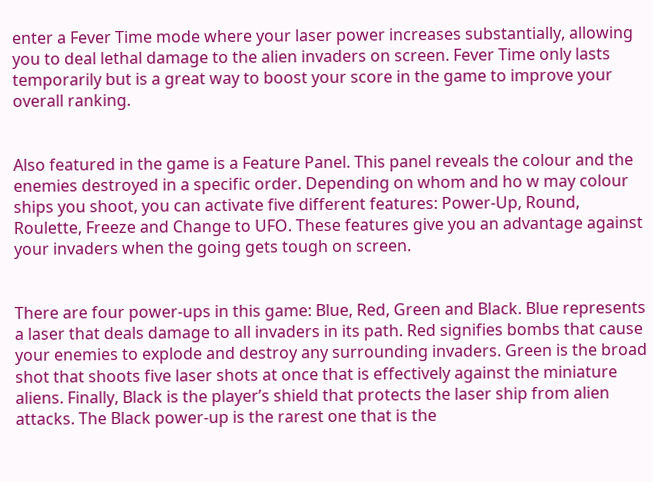enter a Fever Time mode where your laser power increases substantially, allowing you to deal lethal damage to the alien invaders on screen. Fever Time only lasts temporarily but is a great way to boost your score in the game to improve your overall ranking.


Also featured in the game is a Feature Panel. This panel reveals the colour and the enemies destroyed in a specific order. Depending on whom and ho w may colour ships you shoot, you can activate five different features: Power-Up, Round, Roulette, Freeze and Change to UFO. These features give you an advantage against your invaders when the going gets tough on screen.


There are four power-ups in this game: Blue, Red, Green and Black. Blue represents a laser that deals damage to all invaders in its path. Red signifies bombs that cause your enemies to explode and destroy any surrounding invaders. Green is the broad shot that shoots five laser shots at once that is effectively against the miniature aliens. Finally, Black is the player’s shield that protects the laser ship from alien attacks. The Black power-up is the rarest one that is the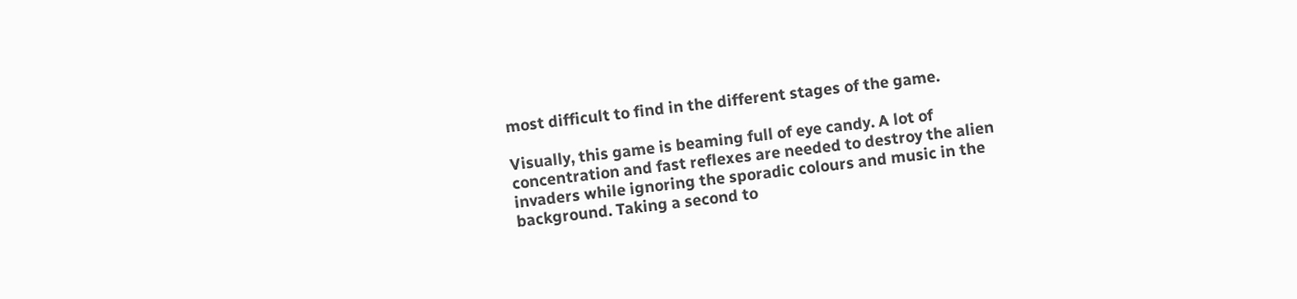most difficult to find in the different stages of the game.

Visually, this game is beaming full of eye candy. A lot of concentration and fast reflexes are needed to destroy the alien invaders while ignoring the sporadic colours and music in the background. Taking a second to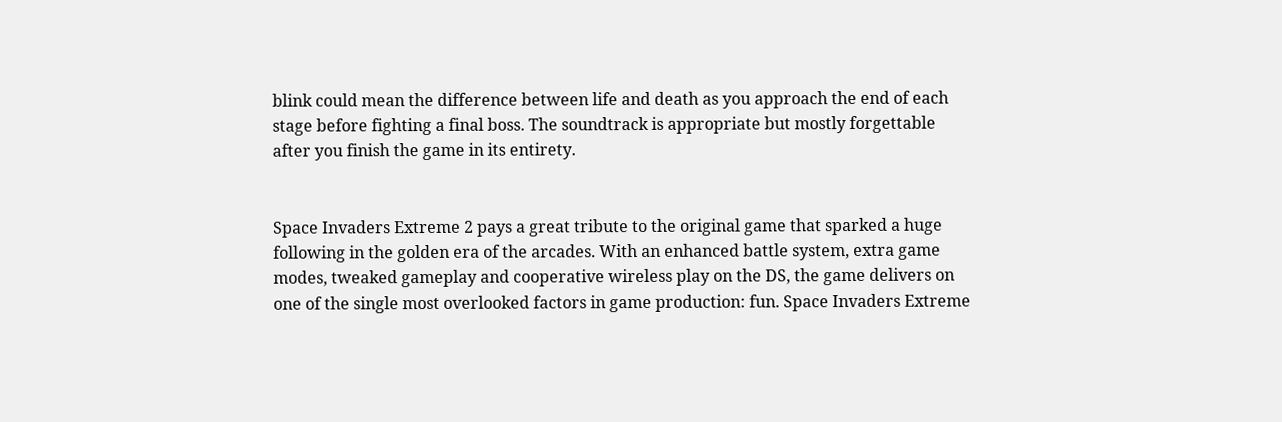blink could mean the difference between life and death as you approach the end of each stage before fighting a final boss. The soundtrack is appropriate but mostly forgettable after you finish the game in its entirety.


Space Invaders Extreme 2 pays a great tribute to the original game that sparked a huge following in the golden era of the arcades. With an enhanced battle system, extra game modes, tweaked gameplay and cooperative wireless play on the DS, the game delivers on one of the single most overlooked factors in game production: fun. Space Invaders Extreme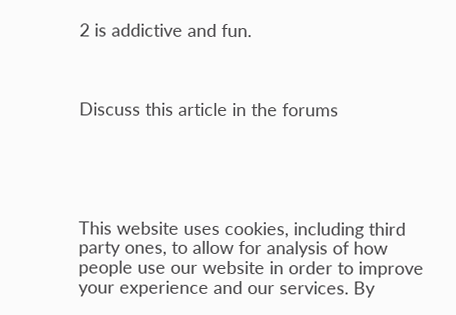2 is addictive and fun.



Discuss this article in the forums





This website uses cookies, including third party ones, to allow for analysis of how people use our website in order to improve your experience and our services. By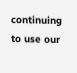continuing to use our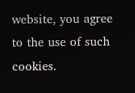website, you agree to the use of such cookies.